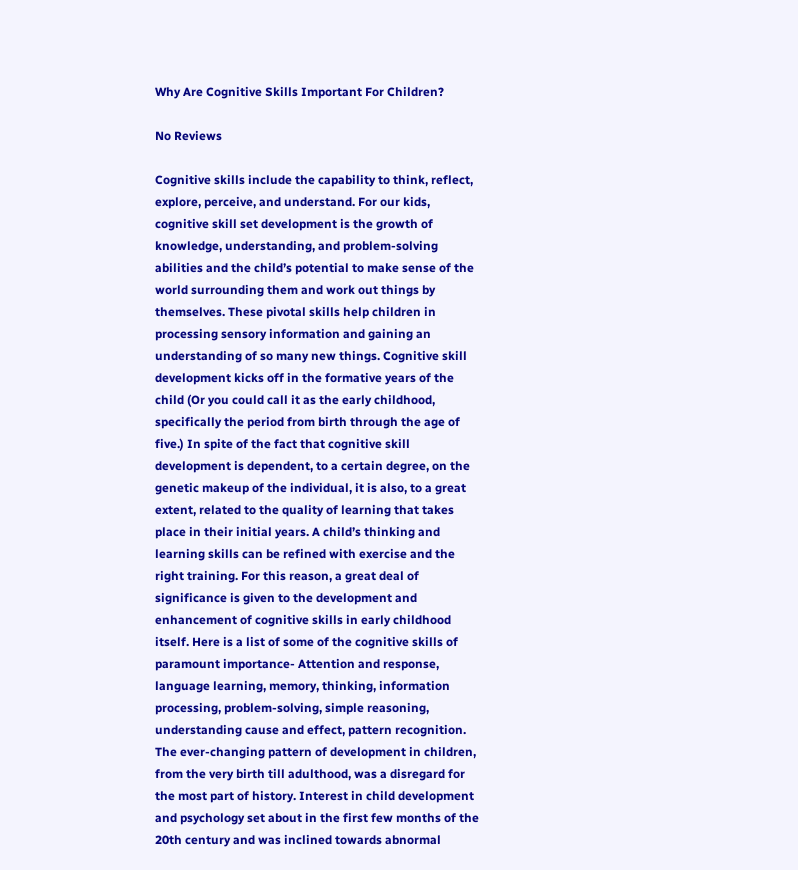Why Are Cognitive Skills Important For Children?

No Reviews

Cognitive skills include the capability to think, reflect, explore, perceive, and understand. For our kids, cognitive skill set development is the growth of knowledge, understanding, and problem-solving abilities and the child’s potential to make sense of the world surrounding them and work out things by themselves. These pivotal skills help children in processing sensory information and gaining an understanding of so many new things. Cognitive skill development kicks off in the formative years of the child (Or you could call it as the early childhood, specifically the period from birth through the age of five.) In spite of the fact that cognitive skill development is dependent, to a certain degree, on the genetic makeup of the individual, it is also, to a great extent, related to the quality of learning that takes place in their initial years. A child’s thinking and learning skills can be refined with exercise and the right training. For this reason, a great deal of significance is given to the development and enhancement of cognitive skills in early childhood itself. Here is a list of some of the cognitive skills of paramount importance- Attention and response, language learning, memory, thinking, information processing, problem-solving, simple reasoning, understanding cause and effect, pattern recognition. The ever-changing pattern of development in children, from the very birth till adulthood, was a disregard for the most part of history. Interest in child development and psychology set about in the first few months of the 20th century and was inclined towards abnormal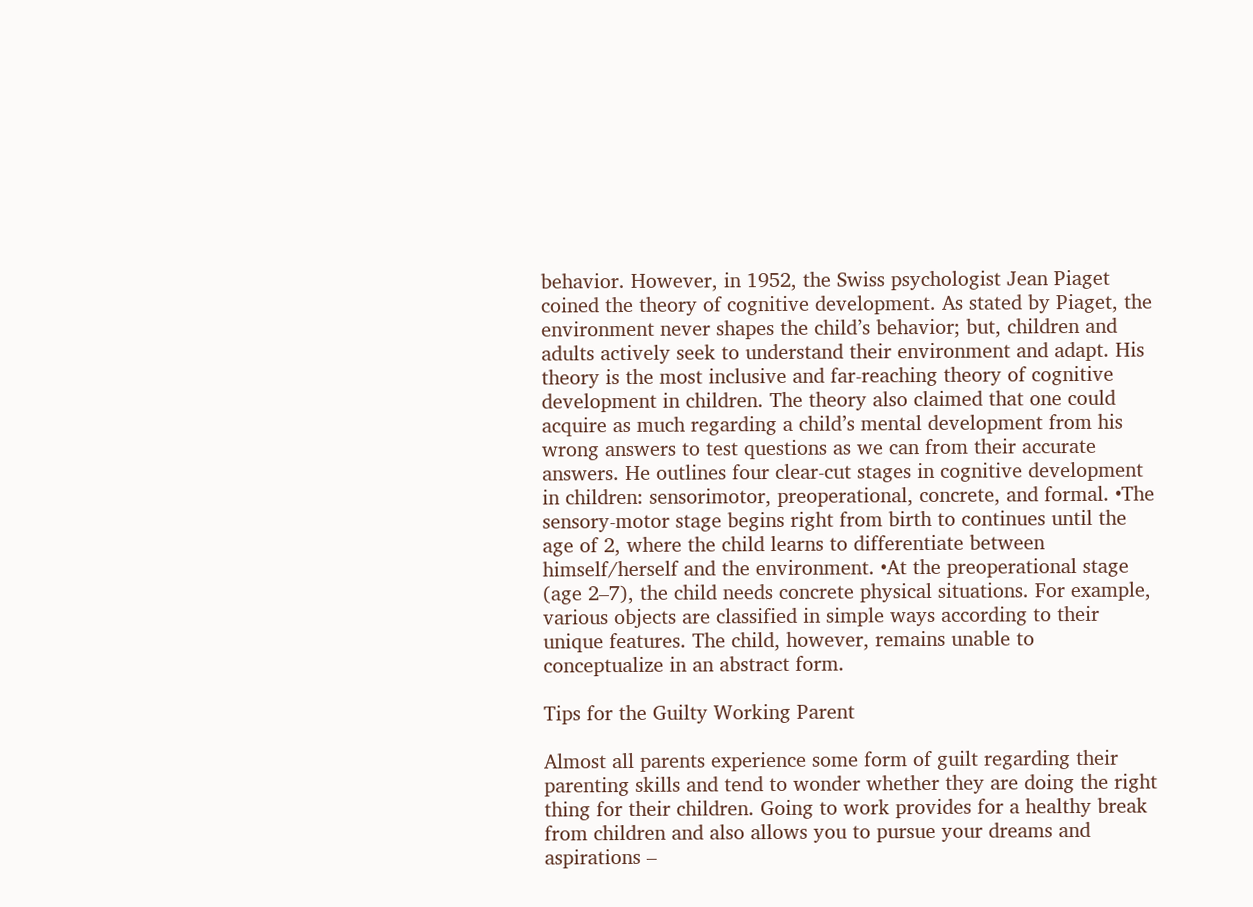behavior. However, in 1952, the Swiss psychologist Jean Piaget coined the theory of cognitive development. As stated by Piaget, the environment never shapes the child’s behavior; but, children and adults actively seek to understand their environment and adapt. His theory is the most inclusive and far-reaching theory of cognitive development in children. The theory also claimed that one could acquire as much regarding a child’s mental development from his wrong answers to test questions as we can from their accurate answers. He outlines four clear-cut stages in cognitive development in children: sensorimotor, preoperational, concrete, and formal. •The sensory-motor stage begins right from birth to continues until the age of 2, where the child learns to differentiate between himself/herself and the environment. •At the preoperational stage (age 2–7), the child needs concrete physical situations. For example, various objects are classified in simple ways according to their unique features. The child, however, remains unable to conceptualize in an abstract form.

Tips for the Guilty Working Parent

Almost all parents experience some form of guilt regarding their parenting skills and tend to wonder whether they are doing the right thing for their children. Going to work provides for a healthy break from children and also allows you to pursue your dreams and aspirations –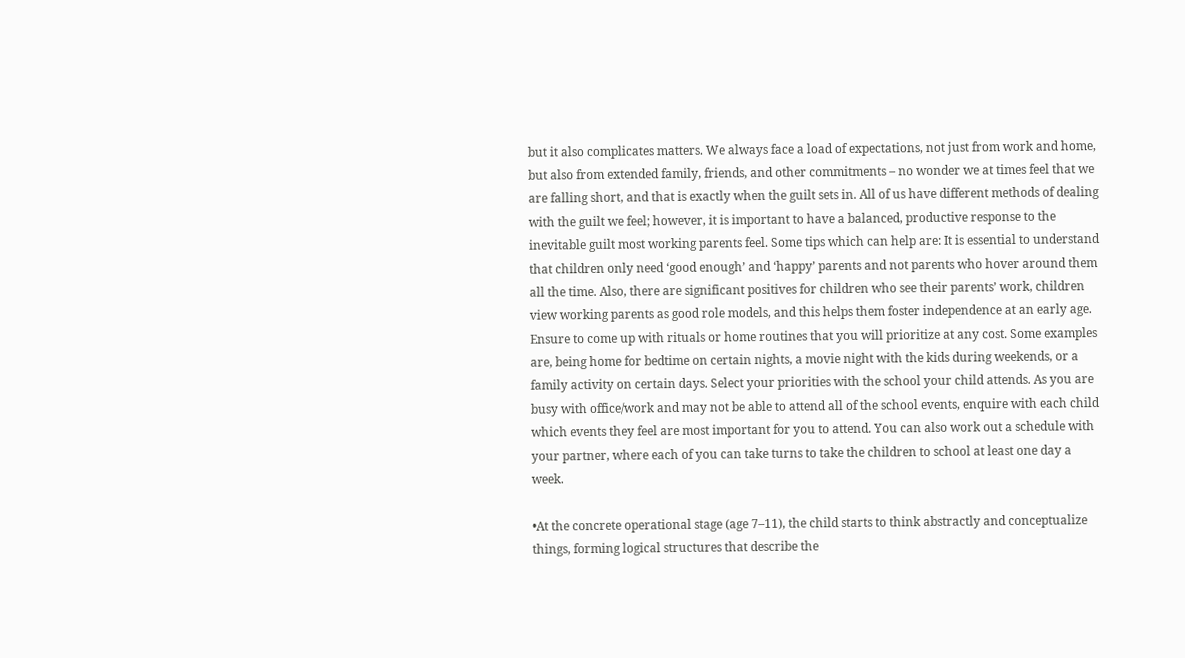but it also complicates matters. We always face a load of expectations, not just from work and home, but also from extended family, friends, and other commitments – no wonder we at times feel that we are falling short, and that is exactly when the guilt sets in. All of us have different methods of dealing with the guilt we feel; however, it is important to have a balanced, productive response to the inevitable guilt most working parents feel. Some tips which can help are: It is essential to understand that children only need ‘good enough’ and ‘happy’ parents and not parents who hover around them all the time. Also, there are significant positives for children who see their parents’ work, children view working parents as good role models, and this helps them foster independence at an early age. Ensure to come up with rituals or home routines that you will prioritize at any cost. Some examples are, being home for bedtime on certain nights, a movie night with the kids during weekends, or a family activity on certain days. Select your priorities with the school your child attends. As you are busy with office/work and may not be able to attend all of the school events, enquire with each child which events they feel are most important for you to attend. You can also work out a schedule with your partner, where each of you can take turns to take the children to school at least one day a week.

•At the concrete operational stage (age 7–11), the child starts to think abstractly and conceptualize things, forming logical structures that describe the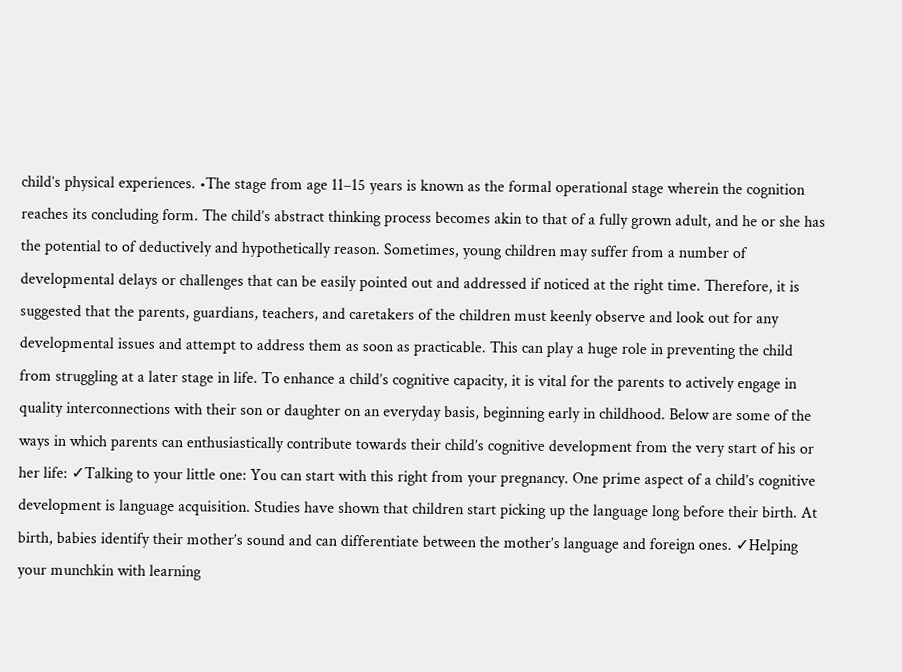child’s physical experiences. •The stage from age 11–15 years is known as the formal operational stage wherein the cognition reaches its concluding form. The child’s abstract thinking process becomes akin to that of a fully grown adult, and he or she has the potential to of deductively and hypothetically reason. Sometimes, young children may suffer from a number of developmental delays or challenges that can be easily pointed out and addressed if noticed at the right time. Therefore, it is suggested that the parents, guardians, teachers, and caretakers of the children must keenly observe and look out for any developmental issues and attempt to address them as soon as practicable. This can play a huge role in preventing the child from struggling at a later stage in life. To enhance a child’s cognitive capacity, it is vital for the parents to actively engage in quality interconnections with their son or daughter on an everyday basis, beginning early in childhood. Below are some of the ways in which parents can enthusiastically contribute towards their child’s cognitive development from the very start of his or her life: ✓Talking to your little one: You can start with this right from your pregnancy. One prime aspect of a child’s cognitive development is language acquisition. Studies have shown that children start picking up the language long before their birth. At birth, babies identify their mother’s sound and can differentiate between the mother’s language and foreign ones. ✓Helping your munchkin with learning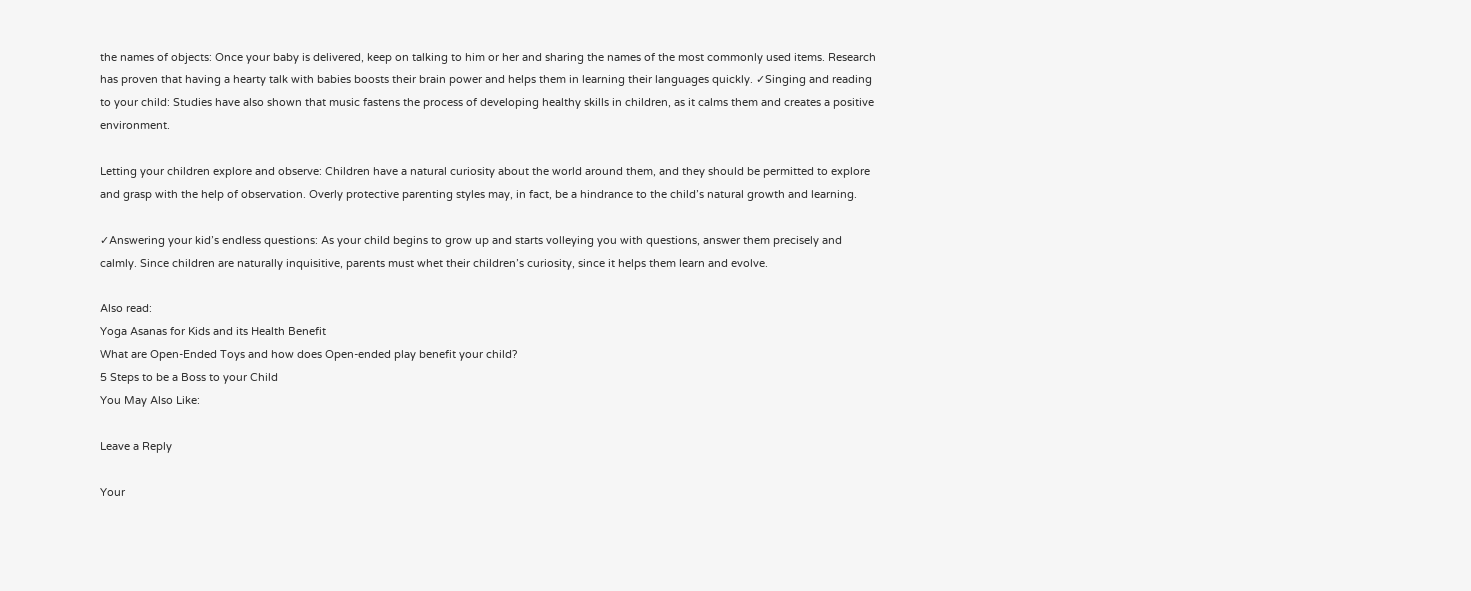the names of objects: Once your baby is delivered, keep on talking to him or her and sharing the names of the most commonly used items. Research has proven that having a hearty talk with babies boosts their brain power and helps them in learning their languages quickly. ✓Singing and reading to your child: Studies have also shown that music fastens the process of developing healthy skills in children, as it calms them and creates a positive environment.

Letting your children explore and observe: Children have a natural curiosity about the world around them, and they should be permitted to explore and grasp with the help of observation. Overly protective parenting styles may, in fact, be a hindrance to the child’s natural growth and learning.

✓Answering your kid’s endless questions: As your child begins to grow up and starts volleying you with questions, answer them precisely and calmly. Since children are naturally inquisitive, parents must whet their children’s curiosity, since it helps them learn and evolve.

Also read:
Yoga Asanas for Kids and its Health Benefit
What are Open-Ended Toys and how does Open-ended play benefit your child?
5 Steps to be a Boss to your Child
You May Also Like:

Leave a Reply

Your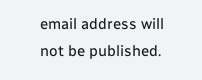email address will not be published.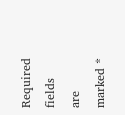Required fields are marked *